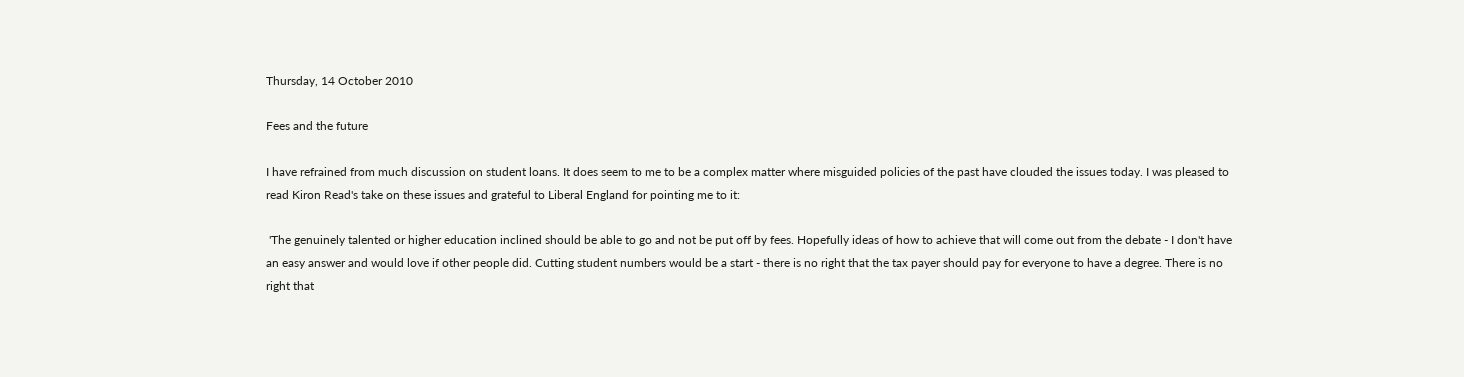Thursday, 14 October 2010

Fees and the future

I have refrained from much discussion on student loans. It does seem to me to be a complex matter where misguided policies of the past have clouded the issues today. I was pleased to read Kiron Read's take on these issues and grateful to Liberal England for pointing me to it:

 'The genuinely talented or higher education inclined should be able to go and not be put off by fees. Hopefully ideas of how to achieve that will come out from the debate - I don't have an easy answer and would love if other people did. Cutting student numbers would be a start - there is no right that the tax payer should pay for everyone to have a degree. There is no right that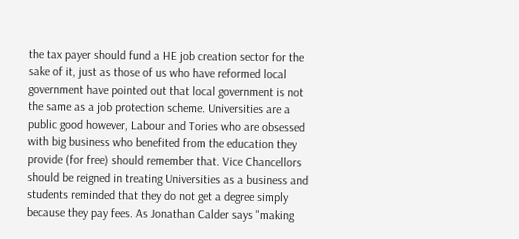the tax payer should fund a HE job creation sector for the sake of it, just as those of us who have reformed local government have pointed out that local government is not the same as a job protection scheme. Universities are a public good however, Labour and Tories who are obsessed with big business who benefited from the education they provide (for free) should remember that. Vice Chancellors should be reigned in treating Universities as a business and students reminded that they do not get a degree simply because they pay fees. As Jonathan Calder says "making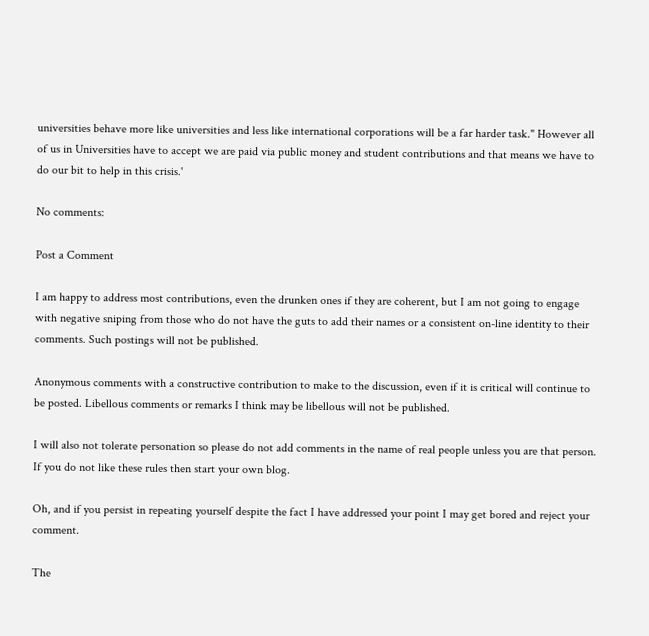universities behave more like universities and less like international corporations will be a far harder task." However all of us in Universities have to accept we are paid via public money and student contributions and that means we have to do our bit to help in this crisis.'

No comments:

Post a Comment

I am happy to address most contributions, even the drunken ones if they are coherent, but I am not going to engage with negative sniping from those who do not have the guts to add their names or a consistent on-line identity to their comments. Such postings will not be published.

Anonymous comments with a constructive contribution to make to the discussion, even if it is critical will continue to be posted. Libellous comments or remarks I think may be libellous will not be published.

I will also not tolerate personation so please do not add comments in the name of real people unless you are that person. If you do not like these rules then start your own blog.

Oh, and if you persist in repeating yourself despite the fact I have addressed your point I may get bored and reject your comment.

The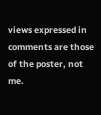views expressed in comments are those of the poster, not me.